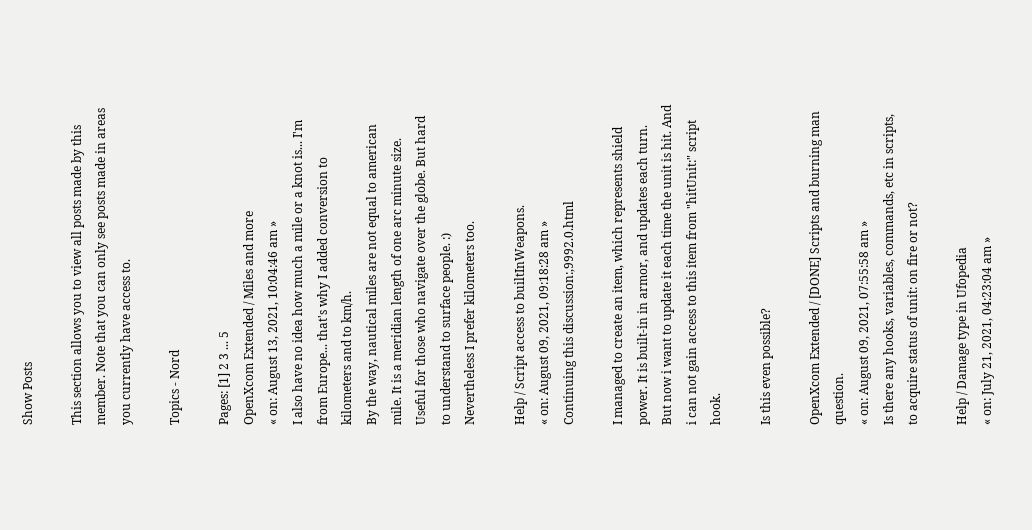Show Posts

This section allows you to view all posts made by this member. Note that you can only see posts made in areas you currently have access to.

Topics - Nord

Pages: [1] 2 3 ... 5
OpenXcom Extended / Miles and more
« on: August 13, 2021, 10:04:46 am »
I also have no idea how much a mile or a knot is... I'm from Europe... that's why I added conversion to kilometers and to km/h.
By the way, nautical miles are not equal to american mile. It is a meridian length of one arc minute size. Useful for those who navigate over the globe. But hard to understand to surface people. :)
Nevertheless I prefer kilometers too.

Help / Script access to builtInWeapons.
« on: August 09, 2021, 09:18:28 am »
Continuing this discussion:,9992.0.html

I managed to create an item, which represents shield power. It is built-in in armor, and updates each turn.
But now i want to update it each time the unit is hit. And i can not gain access to this item from "hitUnit:" script hook.

Is this even possible?

OpenXcom Extended / [DONE] Scripts and burning man question.
« on: August 09, 2021, 07:55:58 am »
Is there any hooks, variables, commands, etc in scripts, to acquire status of unit: on fire or not?

Help / Damage type in Ufopedia
« on: July 21, 2021, 04:23:04 am »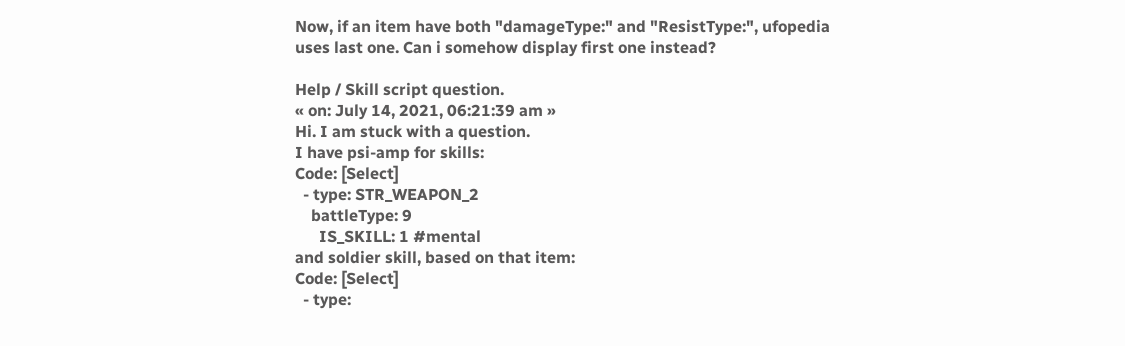Now, if an item have both "damageType:" and "ResistType:", ufopedia uses last one. Can i somehow display first one instead?

Help / Skill script question.
« on: July 14, 2021, 06:21:39 am »
Hi. I am stuck with a question.
I have psi-amp for skills:
Code: [Select]
  - type: STR_WEAPON_2
    battleType: 9
      IS_SKILL: 1 #mental
and soldier skill, based on that item:
Code: [Select]
  - type: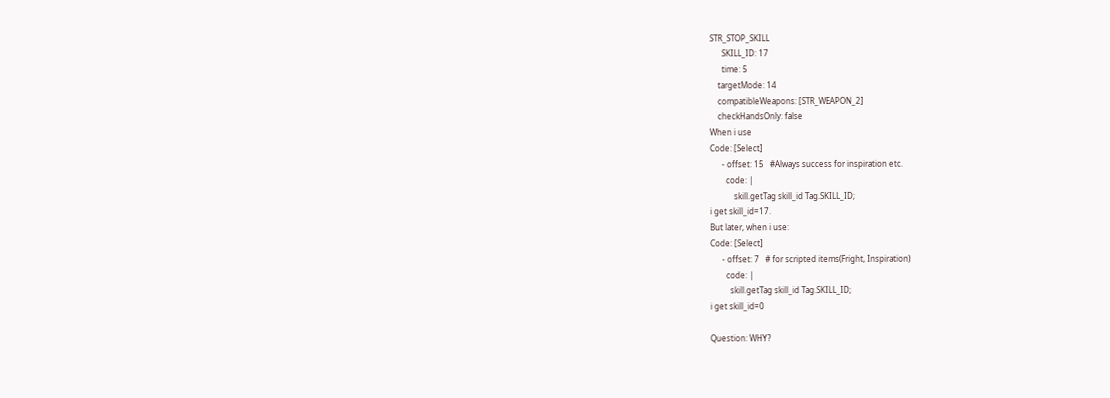STR_STOP_SKILL
      SKILL_ID: 17
      time: 5
    targetMode: 14
    compatibleWeapons: [STR_WEAPON_2]
    checkHandsOnly: false
When i use
Code: [Select]
      - offset: 15   #Always success for inspiration etc.
        code: |
            skill.getTag skill_id Tag.SKILL_ID;
i get skill_id=17.
But later, when i use:
Code: [Select]
      - offset: 7   # for scripted items(Fright, Inspiration)
        code: |
          skill.getTag skill_id Tag.SKILL_ID;
i get skill_id=0

Question: WHY?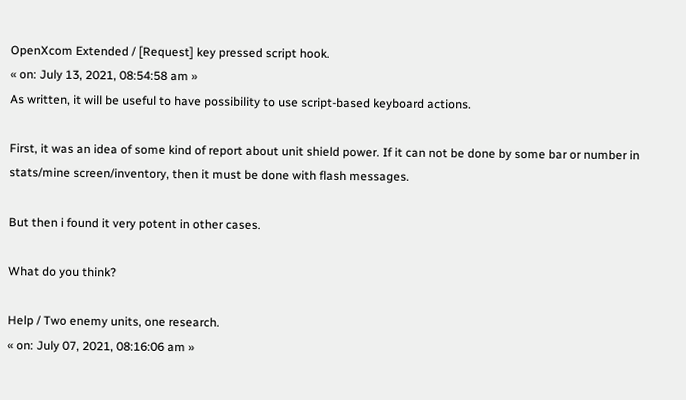OpenXcom Extended / [Request] key pressed script hook.
« on: July 13, 2021, 08:54:58 am »
As written, it will be useful to have possibility to use script-based keyboard actions.

First, it was an idea of some kind of report about unit shield power. If it can not be done by some bar or number in stats/mine screen/inventory, then it must be done with flash messages.

But then i found it very potent in other cases.

What do you think?

Help / Two enemy units, one research.
« on: July 07, 2021, 08:16:06 am »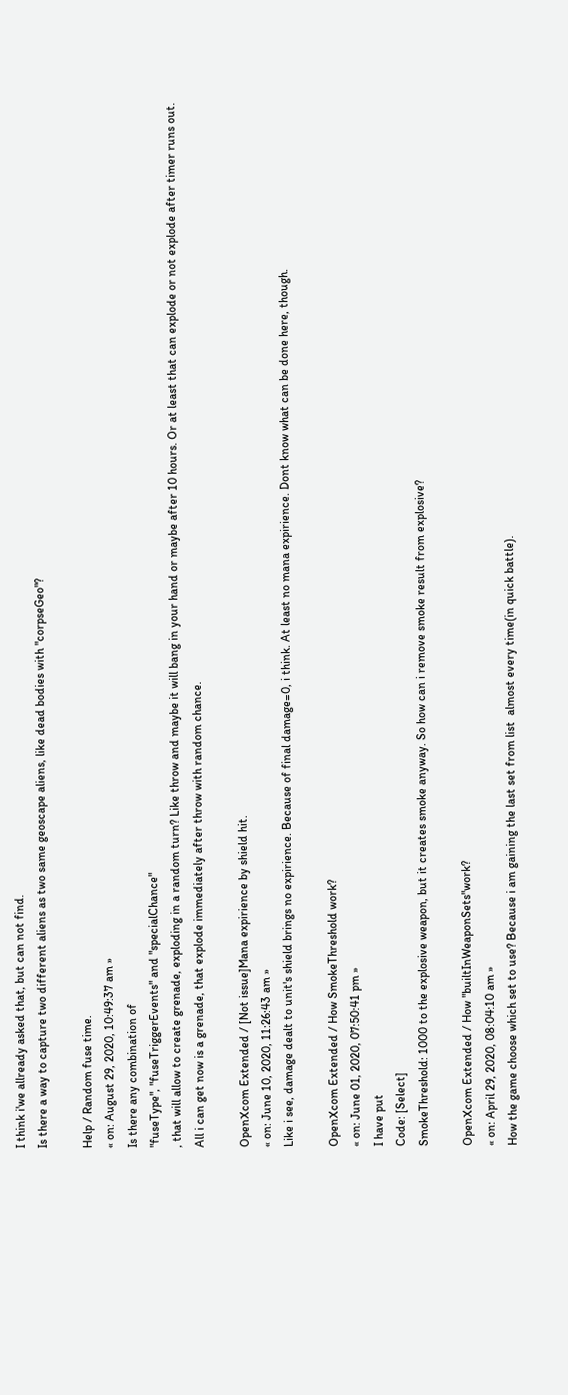I think i'we allready asked that, but can not find.
Is there a way to capture two different aliens as two same geoscape aliens, like dead bodies with "corpseGeo"?

Help / Random fuse time.
« on: August 29, 2020, 10:49:37 am »
Is there any combination of
"fuseType", "fuseTriggerEvents" and "specialChance"
, that will allow to create grenade, exploding in a random turn? Like throw and maybe it will bang in your hand or maybe after 10 hours. Or at least that can explode or not explode after timer runs out.
All i can get now is a grenade, that explode immediately after throw with random chance.

OpenXcom Extended / [Not issue]Mana expirience by shield hit.
« on: June 10, 2020, 11:26:43 am »
Like i see, damage dealt to unit's shield brings no expirience. Because of final damage=0, i think. At least no mana expirience. Dont know what can be done here, though.

OpenXcom Extended / How SmokeThreshold work?
« on: June 01, 2020, 07:50:41 pm »
I have put
Code: [Select]
SmokeThreshold: 1000 to the explosive weapon, but it creates smoke anyway. So how can i remove smoke result from explosive?

OpenXcom Extended / How "builtInWeaponSets"work?
« on: April 29, 2020, 08:04:10 am »
How the game choose which set to use? Because i am gaining the last set from list  almost every time(in quick battle).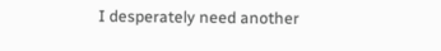I desperately need another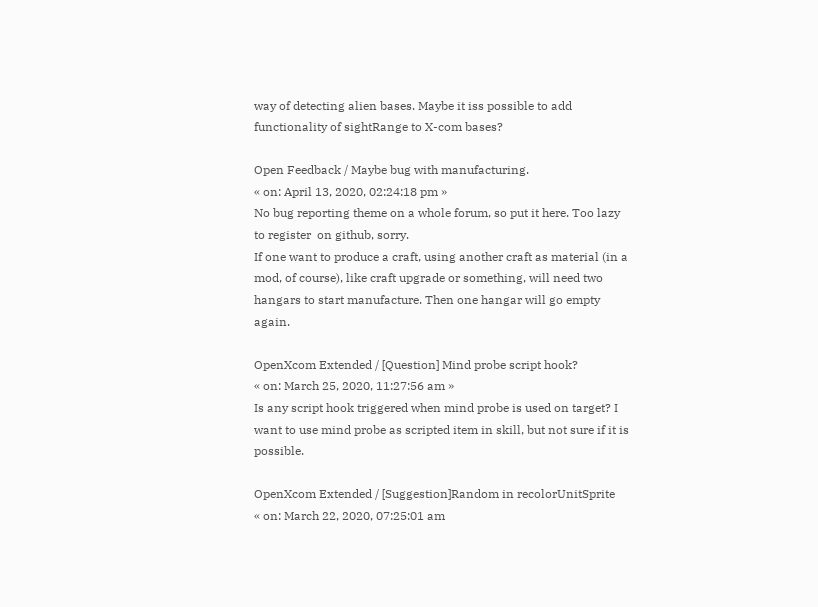way of detecting alien bases. Maybe it iss possible to add functionality of sightRange to X-com bases?

Open Feedback / Maybe bug with manufacturing.
« on: April 13, 2020, 02:24:18 pm »
No bug reporting theme on a whole forum, so put it here. Too lazy to register  on github, sorry.
If one want to produce a craft, using another craft as material (in a mod, of course), like craft upgrade or something, will need two hangars to start manufacture. Then one hangar will go empty again.

OpenXcom Extended / [Question] Mind probe script hook?
« on: March 25, 2020, 11:27:56 am »
Is any script hook triggered when mind probe is used on target? I want to use mind probe as scripted item in skill, but not sure if it is possible.

OpenXcom Extended / [Suggestion]Random in recolorUnitSprite
« on: March 22, 2020, 07:25:01 am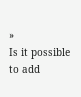»
Is it possible to add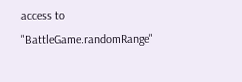access to "BattleGame.randomRange"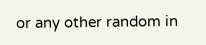or any other random in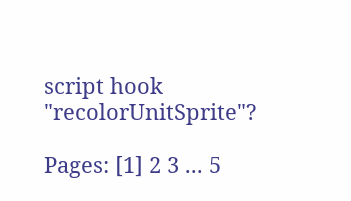script hook "recolorUnitSprite"?

Pages: [1] 2 3 ... 5